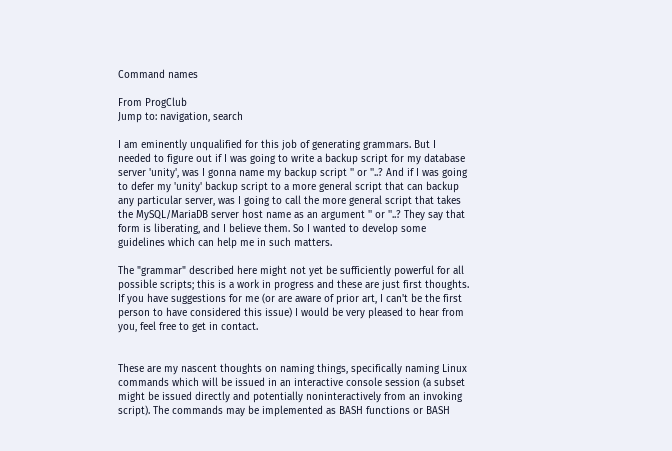Command names

From ProgClub
Jump to: navigation, search

I am eminently unqualified for this job of generating grammars. But I needed to figure out if I was going to write a backup script for my database server 'unity', was I gonna name my backup script '' or ''..? And if I was going to defer my 'unity' backup script to a more general script that can backup any particular server, was I going to call the more general script that takes the MySQL/MariaDB server host name as an argument '' or ''..? They say that form is liberating, and I believe them. So I wanted to develop some guidelines which can help me in such matters.

The "grammar" described here might not yet be sufficiently powerful for all possible scripts; this is a work in progress and these are just first thoughts. If you have suggestions for me (or are aware of prior art, I can't be the first person to have considered this issue) I would be very pleased to hear from you, feel free to get in contact.


These are my nascent thoughts on naming things, specifically naming Linux commands which will be issued in an interactive console session (a subset might be issued directly and potentially noninteractively from an invoking script). The commands may be implemented as BASH functions or BASH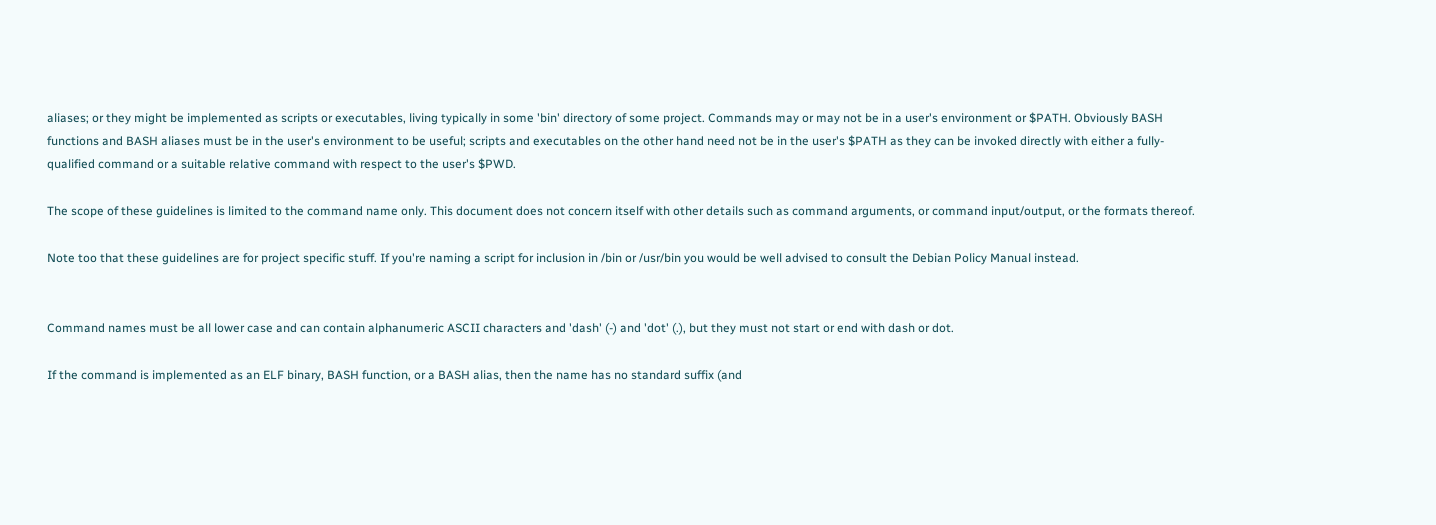aliases; or they might be implemented as scripts or executables, living typically in some 'bin' directory of some project. Commands may or may not be in a user's environment or $PATH. Obviously BASH functions and BASH aliases must be in the user's environment to be useful; scripts and executables on the other hand need not be in the user's $PATH as they can be invoked directly with either a fully-qualified command or a suitable relative command with respect to the user's $PWD.

The scope of these guidelines is limited to the command name only. This document does not concern itself with other details such as command arguments, or command input/output, or the formats thereof.

Note too that these guidelines are for project specific stuff. If you're naming a script for inclusion in /bin or /usr/bin you would be well advised to consult the Debian Policy Manual instead.


Command names must be all lower case and can contain alphanumeric ASCII characters and 'dash' (-) and 'dot' (.), but they must not start or end with dash or dot.

If the command is implemented as an ELF binary, BASH function, or a BASH alias, then the name has no standard suffix (and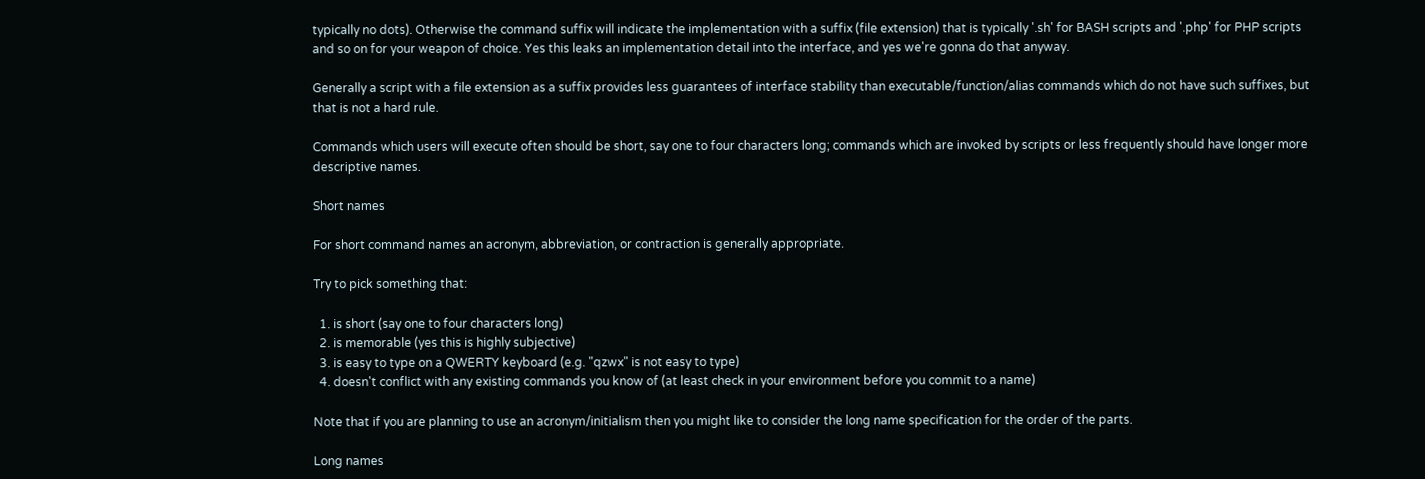typically no dots). Otherwise the command suffix will indicate the implementation with a suffix (file extension) that is typically '.sh' for BASH scripts and '.php' for PHP scripts and so on for your weapon of choice. Yes this leaks an implementation detail into the interface, and yes we're gonna do that anyway.

Generally a script with a file extension as a suffix provides less guarantees of interface stability than executable/function/alias commands which do not have such suffixes, but that is not a hard rule.

Commands which users will execute often should be short, say one to four characters long; commands which are invoked by scripts or less frequently should have longer more descriptive names.

Short names

For short command names an acronym, abbreviation, or contraction is generally appropriate.

Try to pick something that:

  1. is short (say one to four characters long)
  2. is memorable (yes this is highly subjective)
  3. is easy to type on a QWERTY keyboard (e.g. "qzwx" is not easy to type)
  4. doesn't conflict with any existing commands you know of (at least check in your environment before you commit to a name)

Note that if you are planning to use an acronym/initialism then you might like to consider the long name specification for the order of the parts.

Long names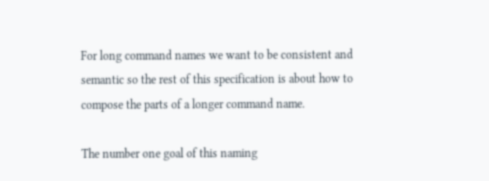For long command names we want to be consistent and semantic so the rest of this specification is about how to compose the parts of a longer command name.

The number one goal of this naming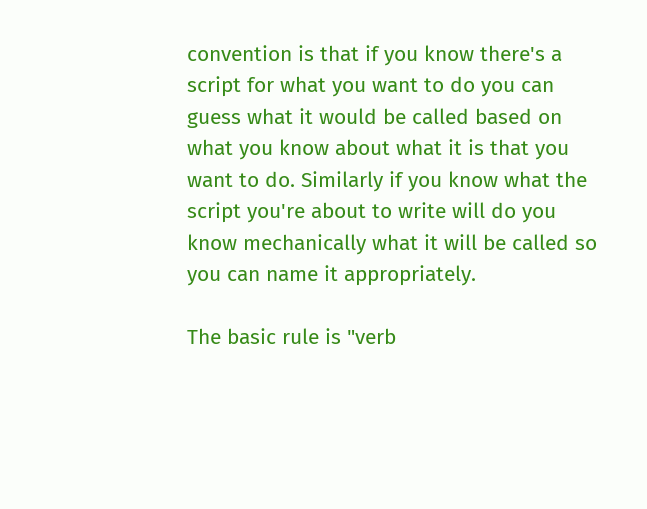convention is that if you know there's a script for what you want to do you can guess what it would be called based on what you know about what it is that you want to do. Similarly if you know what the script you're about to write will do you know mechanically what it will be called so you can name it appropriately.

The basic rule is "verb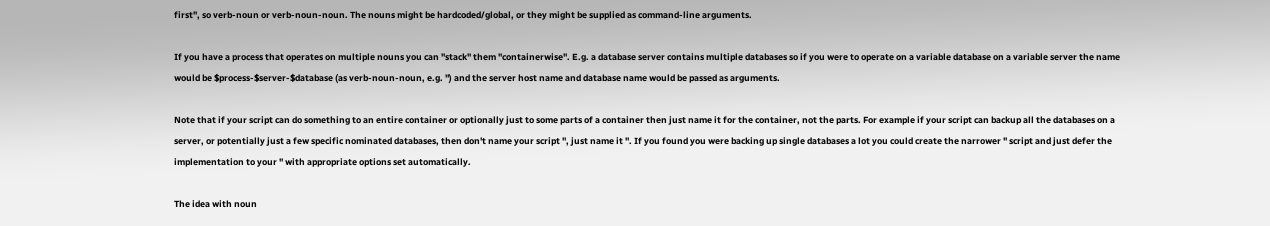first", so verb-noun or verb-noun-noun. The nouns might be hardcoded/global, or they might be supplied as command-line arguments.

If you have a process that operates on multiple nouns you can "stack" them "containerwise". E.g. a database server contains multiple databases so if you were to operate on a variable database on a variable server the name would be $process-$server-$database (as verb-noun-noun, e.g. '') and the server host name and database name would be passed as arguments.

Note that if your script can do something to an entire container or optionally just to some parts of a container then just name it for the container, not the parts. For example if your script can backup all the databases on a server, or potentially just a few specific nominated databases, then don't name your script '', just name it ''. If you found you were backing up single databases a lot you could create the narrower '' script and just defer the implementation to your '' with appropriate options set automatically.

The idea with noun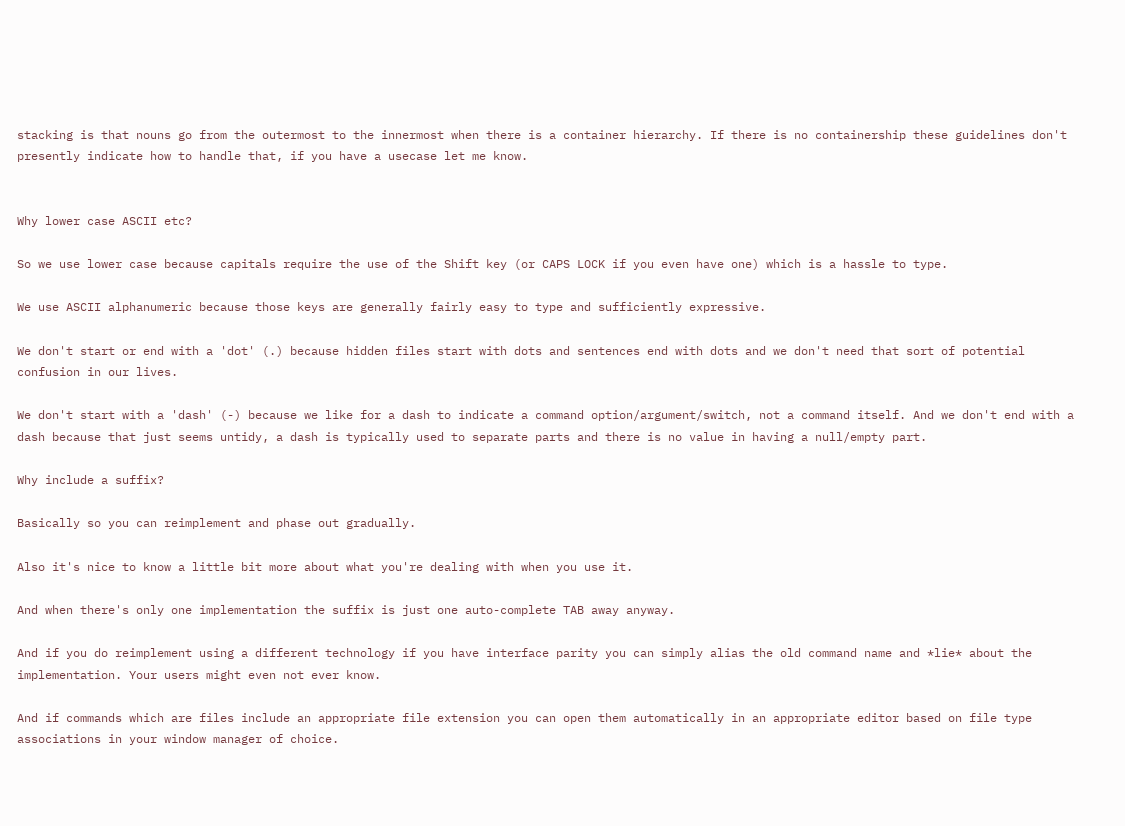stacking is that nouns go from the outermost to the innermost when there is a container hierarchy. If there is no containership these guidelines don't presently indicate how to handle that, if you have a usecase let me know.


Why lower case ASCII etc?

So we use lower case because capitals require the use of the Shift key (or CAPS LOCK if you even have one) which is a hassle to type.

We use ASCII alphanumeric because those keys are generally fairly easy to type and sufficiently expressive.

We don't start or end with a 'dot' (.) because hidden files start with dots and sentences end with dots and we don't need that sort of potential confusion in our lives.

We don't start with a 'dash' (-) because we like for a dash to indicate a command option/argument/switch, not a command itself. And we don't end with a dash because that just seems untidy, a dash is typically used to separate parts and there is no value in having a null/empty part.

Why include a suffix?

Basically so you can reimplement and phase out gradually.

Also it's nice to know a little bit more about what you're dealing with when you use it.

And when there's only one implementation the suffix is just one auto-complete TAB away anyway.

And if you do reimplement using a different technology if you have interface parity you can simply alias the old command name and *lie* about the implementation. Your users might even not ever know.

And if commands which are files include an appropriate file extension you can open them automatically in an appropriate editor based on file type associations in your window manager of choice.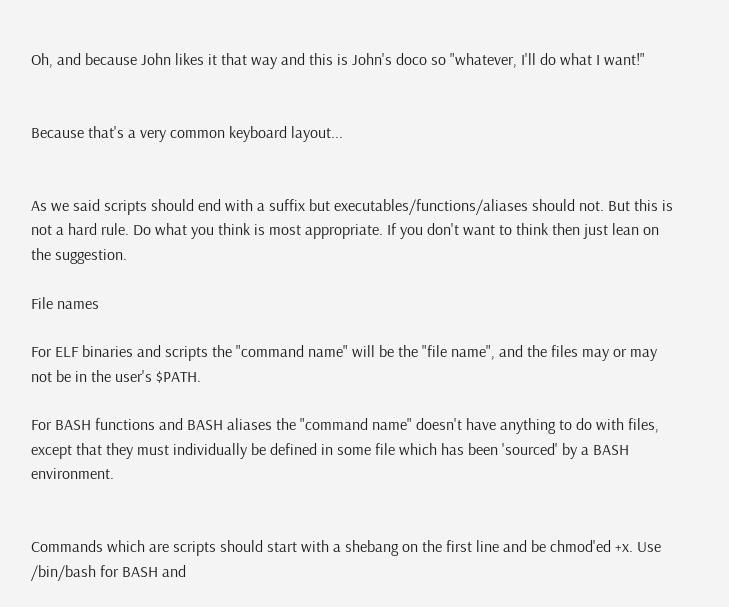Oh, and because John likes it that way and this is John's doco so "whatever, I'll do what I want!"


Because that's a very common keyboard layout...


As we said scripts should end with a suffix but executables/functions/aliases should not. But this is not a hard rule. Do what you think is most appropriate. If you don't want to think then just lean on the suggestion.

File names

For ELF binaries and scripts the "command name" will be the "file name", and the files may or may not be in the user's $PATH.

For BASH functions and BASH aliases the "command name" doesn't have anything to do with files, except that they must individually be defined in some file which has been 'sourced' by a BASH environment.


Commands which are scripts should start with a shebang on the first line and be chmod'ed +x. Use /bin/bash for BASH and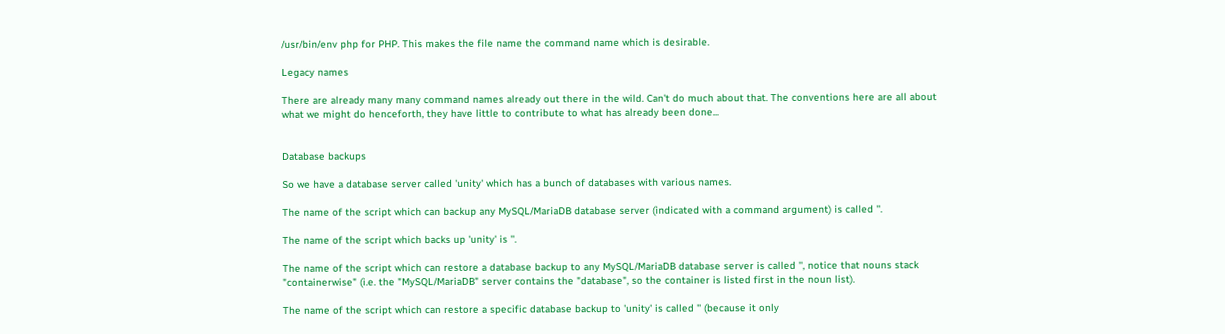/usr/bin/env php for PHP. This makes the file name the command name which is desirable.

Legacy names

There are already many many command names already out there in the wild. Can't do much about that. The conventions here are all about what we might do henceforth, they have little to contribute to what has already been done...


Database backups

So we have a database server called 'unity' which has a bunch of databases with various names.

The name of the script which can backup any MySQL/MariaDB database server (indicated with a command argument) is called ''.

The name of the script which backs up 'unity' is ''.

The name of the script which can restore a database backup to any MySQL/MariaDB database server is called '', notice that nouns stack "containerwise" (i.e. the "MySQL/MariaDB" server contains the "database", so the container is listed first in the noun list).

The name of the script which can restore a specific database backup to 'unity' is called '' (because it only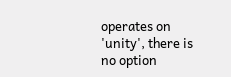operates on 'unity', there is no option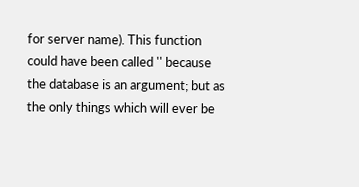for server name). This function could have been called '' because the database is an argument; but as the only things which will ever be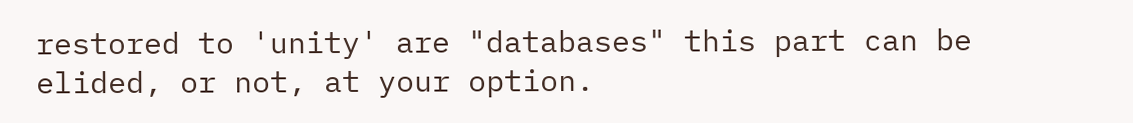restored to 'unity' are "databases" this part can be elided, or not, at your option.